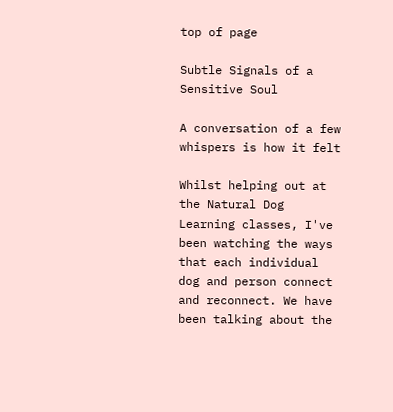top of page

Subtle Signals of a Sensitive Soul

A conversation of a few whispers is how it felt

Whilst helping out at the Natural Dog Learning classes, I've been watching the ways that each individual dog and person connect and reconnect. We have been talking about the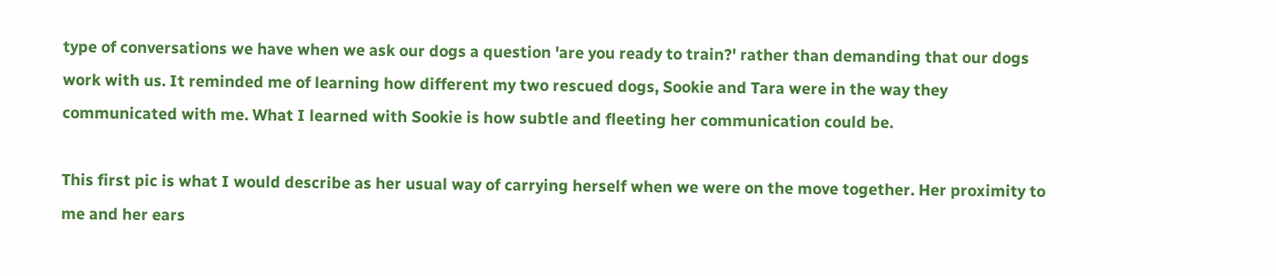type of conversations we have when we ask our dogs a question 'are you ready to train?' rather than demanding that our dogs work with us. It reminded me of learning how different my two rescued dogs, Sookie and Tara were in the way they communicated with me. What I learned with Sookie is how subtle and fleeting her communication could be.

This first pic is what I would describe as her usual way of carrying herself when we were on the move together. Her proximity to me and her ears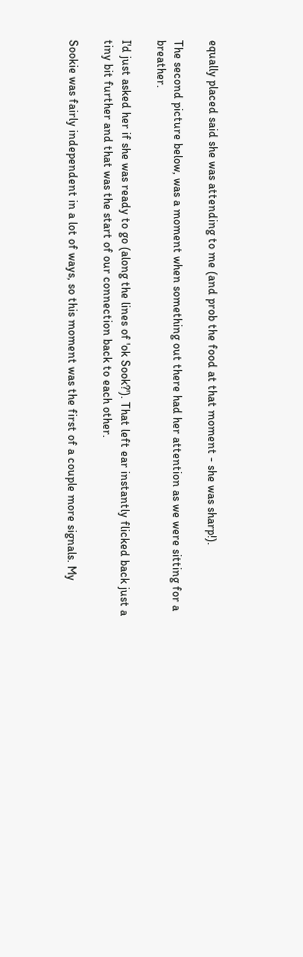equally placed said she was attending to me (and prob the food at that moment - she was sharp!).

The second picture below, was a moment when something out there had her attention as we were sitting for a breather.

I'd just asked her if she was ready to go (along the lines of 'ok Sook?'). That left ear instantly flicked back just a tiny bit further and that was the start of our connection back to each other.

Sookie was fairly independent in a lot of ways, so this moment was the first of a couple more signals. My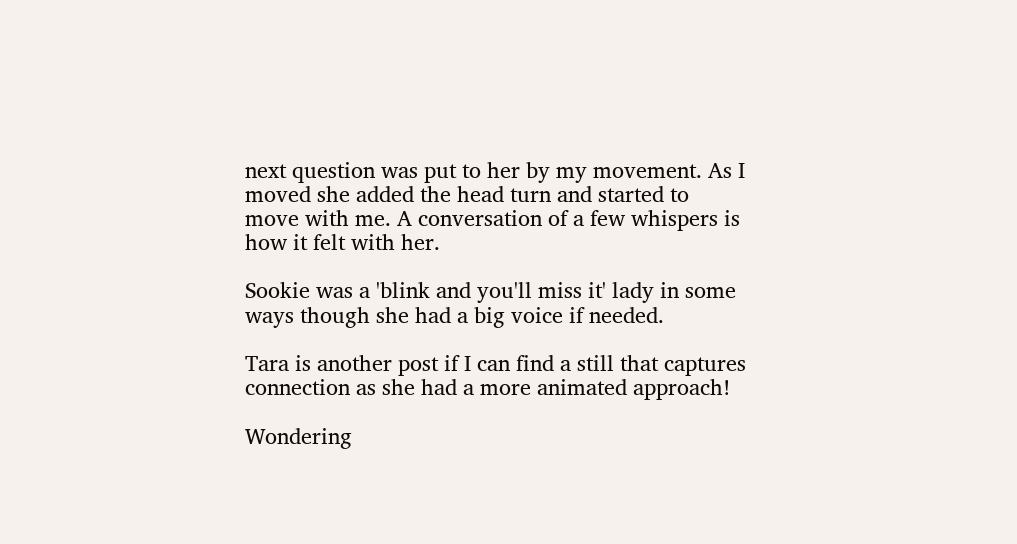next question was put to her by my movement. As I moved she added the head turn and started to move with me. A conversation of a few whispers is how it felt with her.

Sookie was a 'blink and you'll miss it' lady in some ways though she had a big voice if needed.

Tara is another post if I can find a still that captures connection as she had a more animated approach!

Wondering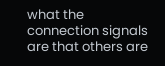what the connection signals are that others are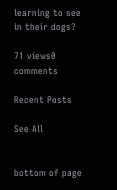learning to see in their dogs?

71 views0 comments

Recent Posts

See All


bottom of page